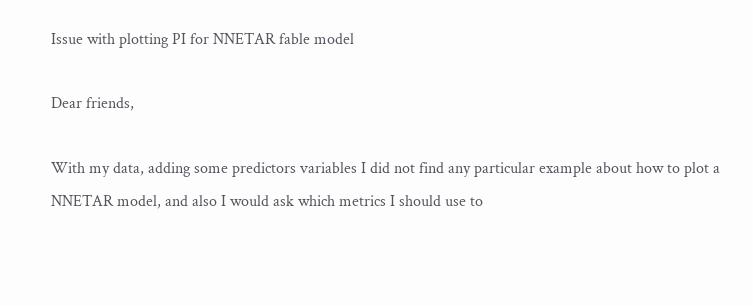Issue with plotting PI for NNETAR fable model

Dear friends,

With my data, adding some predictors variables I did not find any particular example about how to plot a NNETAR model, and also I would ask which metrics I should use to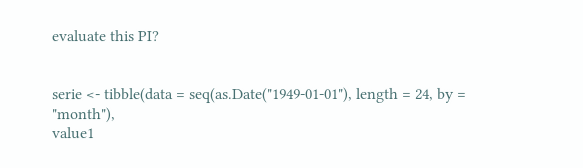evaluate this PI?


serie <- tibble(data = seq(as.Date("1949-01-01"), length = 24, by = "month"),
value1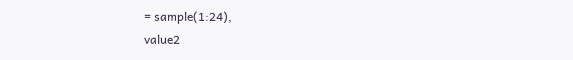= sample(1:24),
value2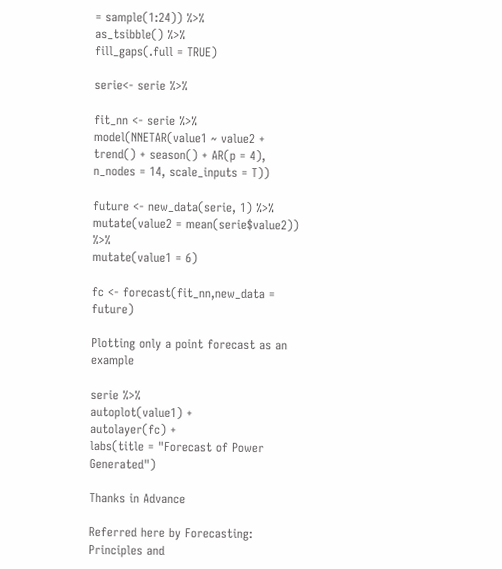= sample(1:24)) %>%
as_tsibble() %>%
fill_gaps(.full = TRUE)

serie<- serie %>%

fit_nn <- serie %>%
model(NNETAR(value1 ~ value2 + trend() + season() + AR(p = 4), n_nodes = 14, scale_inputs = T))

future <- new_data(serie, 1) %>%
mutate(value2 = mean(serie$value2)) %>%
mutate(value1 = 6)

fc <- forecast(fit_nn,new_data = future)

Plotting only a point forecast as an example

serie %>%
autoplot(value1) +
autolayer(fc) +
labs(title = "Forecast of Power Generated")

Thanks in Advance

Referred here by Forecasting: Principles and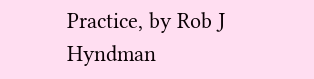Practice, by Rob J Hyndman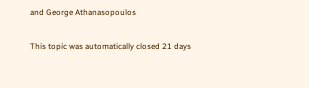and George Athanasopoulos

This topic was automatically closed 21 days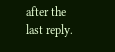after the last reply.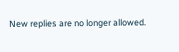New replies are no longer allowed.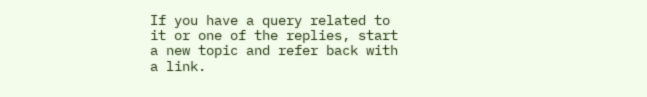If you have a query related to it or one of the replies, start a new topic and refer back with a link.